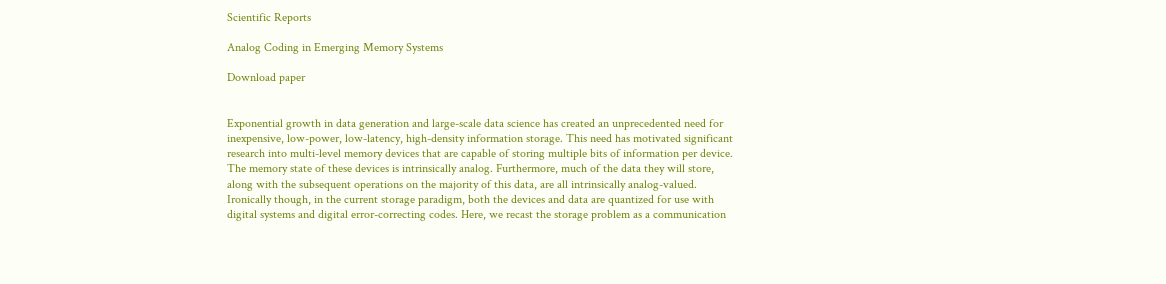Scientific Reports

Analog Coding in Emerging Memory Systems

Download paper


Exponential growth in data generation and large-scale data science has created an unprecedented need for inexpensive, low-power, low-latency, high-density information storage. This need has motivated significant research into multi-level memory devices that are capable of storing multiple bits of information per device. The memory state of these devices is intrinsically analog. Furthermore, much of the data they will store, along with the subsequent operations on the majority of this data, are all intrinsically analog-valued. Ironically though, in the current storage paradigm, both the devices and data are quantized for use with digital systems and digital error-correcting codes. Here, we recast the storage problem as a communication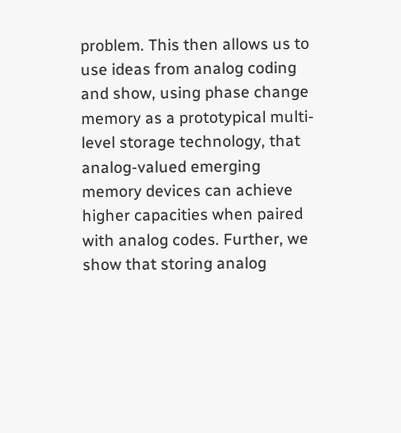problem. This then allows us to use ideas from analog coding and show, using phase change memory as a prototypical multi-level storage technology, that analog-valued emerging memory devices can achieve higher capacities when paired with analog codes. Further, we show that storing analog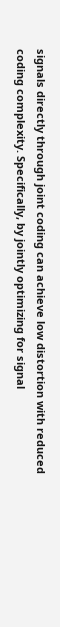signals directly through joint coding can achieve low distortion with reduced coding complexity. Specifically, by jointly optimizing for signal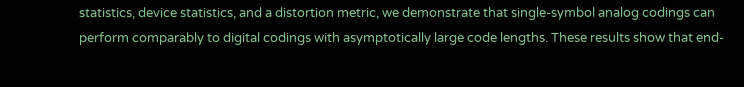statistics, device statistics, and a distortion metric, we demonstrate that single-symbol analog codings can perform comparably to digital codings with asymptotically large code lengths. These results show that end-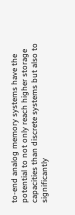to-end analog memory systems have the potential to not only reach higher storage capacities than discrete systems but also to significantly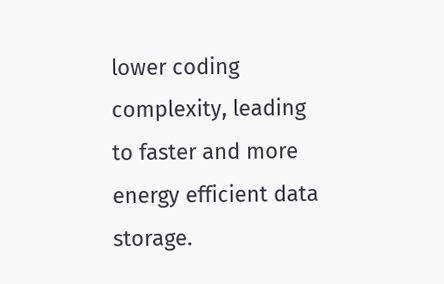lower coding complexity, leading to faster and more energy efficient data storage.